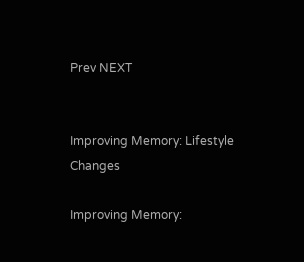Prev NEXT


Improving Memory: Lifestyle Changes

Improving Memory: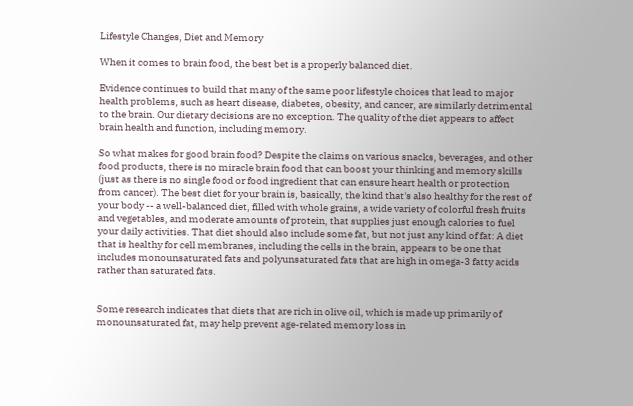Lifestyle Changes, Diet and Memory

When it comes to brain food, the best bet is a properly balanced diet.

Evidence continues to build that many of the same poor lifestyle choices that lead to major health problems, such as heart disease, diabetes, obesity, and cancer, are similarly detrimental to the brain. Our dietary decisions are no exception. The quality of the diet appears to affect brain health and function, including memory.

So what makes for good brain food? Despite the claims on various snacks, beverages, and other food products, there is no miracle brain food that can boost your thinking and memory skills (just as there is no single food or food ingredient that can ensure heart health or protection from cancer). The best diet for your brain is, basically, the kind that's also healthy for the rest of your body -- a well-balanced diet, filled with whole grains, a wide variety of colorful fresh fruits and vegetables, and moderate amounts of protein, that supplies just enough calories to fuel your daily activities. That diet should also include some fat, but not just any kind of fat: A diet that is healthy for cell membranes, including the cells in the brain, appears to be one that includes monounsaturated fats and polyunsaturated fats that are high in omega-3 fatty acids rather than saturated fats.


Some research indicates that diets that are rich in olive oil, which is made up primarily of monounsaturated fat, may help prevent age-related memory loss in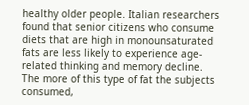healthy older people. Italian researchers found that senior citizens who consume diets that are high in monounsaturated fats are less likely to experience age-related thinking and memory decline. The more of this type of fat the subjects consumed,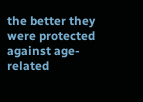the better they were protected against age-related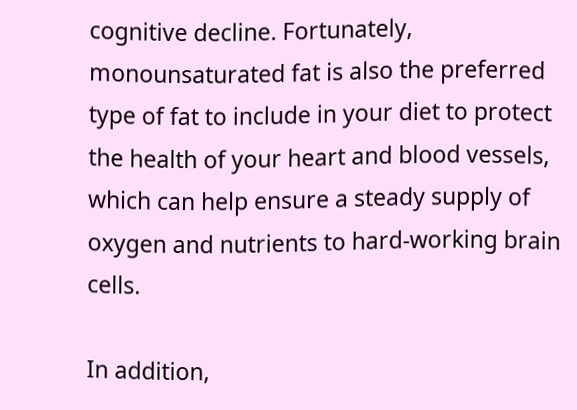cognitive decline. Fortunately, monounsaturated fat is also the preferred type of fat to include in your diet to protect the health of your heart and blood vessels, which can help ensure a steady supply of oxygen and nutrients to hard-working brain cells.

In addition,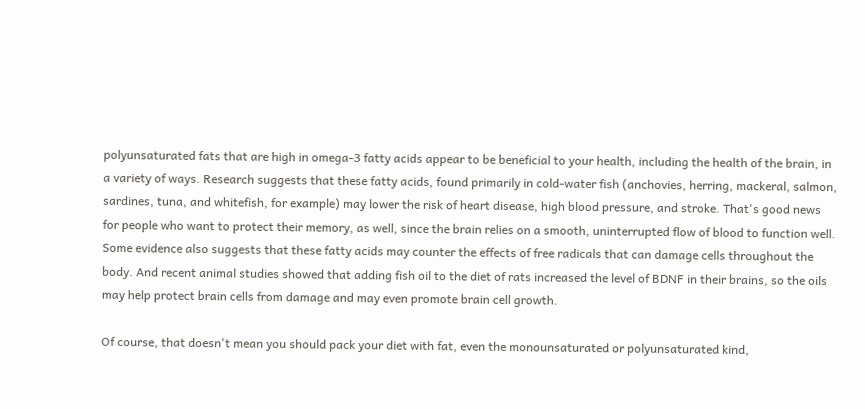polyunsaturated fats that are high in omega-3 fatty acids appear to be beneficial to your health, including the health of the brain, in a variety of ways. Research suggests that these fatty acids, found primarily in cold-water fish (anchovies, herring, mackeral, salmon, sardines, tuna, and whitefish, for example) may lower the risk of heart disease, high blood pressure, and stroke. That's good news for people who want to protect their memory, as well, since the brain relies on a smooth, uninterrupted flow of blood to function well. Some evidence also suggests that these fatty acids may counter the effects of free radicals that can damage cells throughout the body. And recent animal studies showed that adding fish oil to the diet of rats increased the level of BDNF in their brains, so the oils may help protect brain cells from damage and may even promote brain cell growth.

Of course, that doesn't mean you should pack your diet with fat, even the monounsaturated or polyunsaturated kind,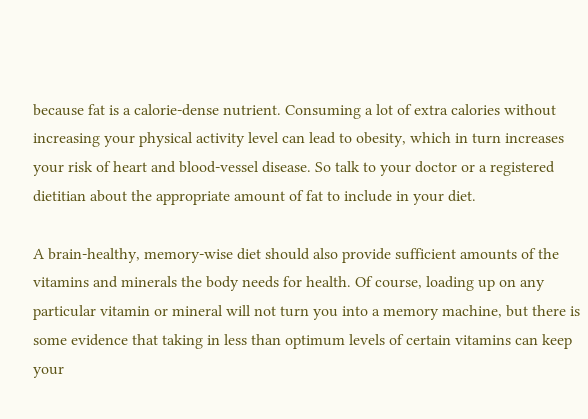because fat is a calorie-dense nutrient. Consuming a lot of extra calories without increasing your physical activity level can lead to obesity, which in turn increases your risk of heart and blood-vessel disease. So talk to your doctor or a registered dietitian about the appropriate amount of fat to include in your diet.

A brain-healthy, memory-wise diet should also provide sufficient amounts of the vitamins and minerals the body needs for health. Of course, loading up on any particular vitamin or mineral will not turn you into a memory machine, but there is some evidence that taking in less than optimum levels of certain vitamins can keep your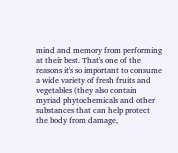mind and memory from performing at their best. That's one of the reasons it's so important to consume a wide variety of fresh fruits and vegetables (they also contain myriad phytochemicals and other substances that can help protect the body from damage,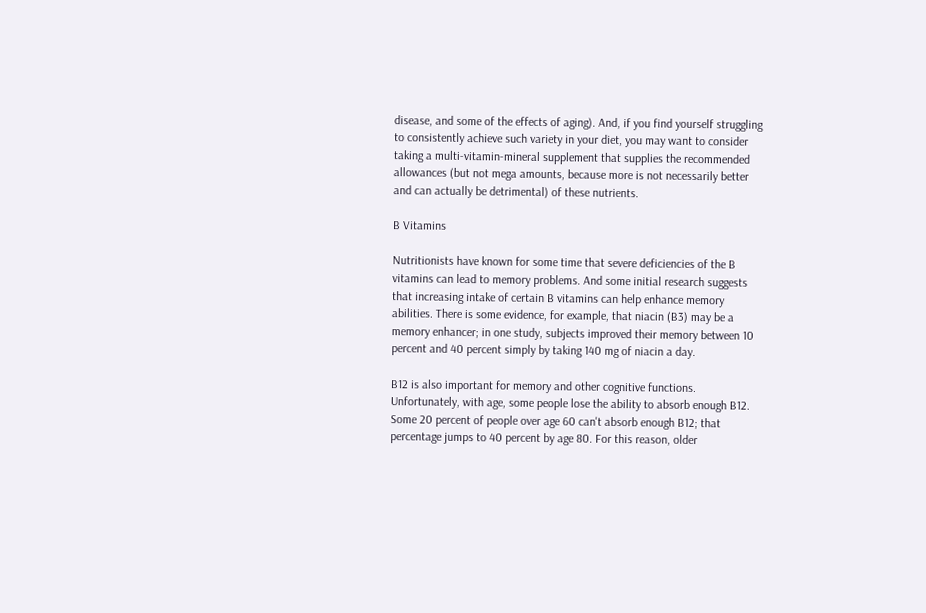disease, and some of the effects of aging). And, if you find yourself struggling to consistently achieve such variety in your diet, you may want to consider taking a multi-vitamin-mineral supplement that supplies the recommended allowances (but not mega amounts, because more is not necessarily better and can actually be detrimental) of these nutrients.

B Vitamins

Nutritionists have known for some time that severe deficiencies of the B vitamins can lead to memory problems. And some initial research suggests that increasing intake of certain B vitamins can help enhance memory abilities. There is some evidence, for example, that niacin (B3) may be a memory enhancer; in one study, subjects improved their memory between 10 percent and 40 percent simply by taking 140 mg of niacin a day.

B12 is also important for memory and other cognitive functions. Unfortunately, with age, some people lose the ability to absorb enough B12. Some 20 percent of people over age 60 can't absorb enough B12; that percentage jumps to 40 percent by age 80. For this reason, older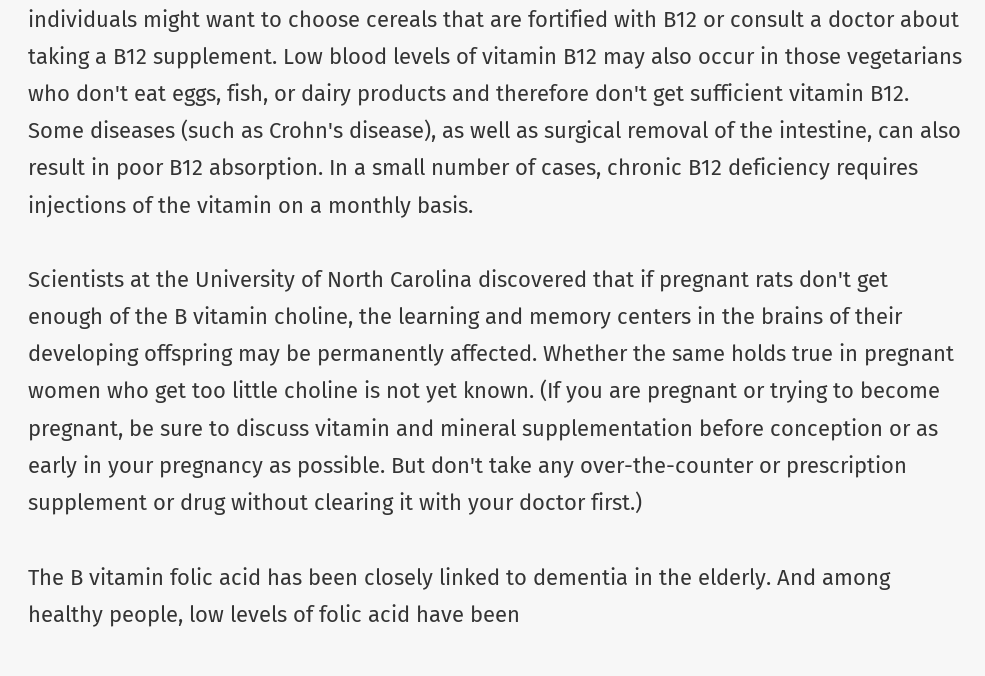individuals might want to choose cereals that are fortified with B12 or consult a doctor about taking a B12 supplement. Low blood levels of vitamin B12 may also occur in those vegetarians who don't eat eggs, fish, or dairy products and therefore don't get sufficient vitamin B12. Some diseases (such as Crohn's disease), as well as surgical removal of the intestine, can also result in poor B12 absorption. In a small number of cases, chronic B12 deficiency requires injections of the vitamin on a monthly basis.

Scientists at the University of North Carolina discovered that if pregnant rats don't get enough of the B vitamin choline, the learning and memory centers in the brains of their developing offspring may be permanently affected. Whether the same holds true in pregnant women who get too little choline is not yet known. (If you are pregnant or trying to become pregnant, be sure to discuss vitamin and mineral supplementation before conception or as early in your pregnancy as possible. But don't take any over-the-counter or prescription supplement or drug without clearing it with your doctor first.)

The B vitamin folic acid has been closely linked to dementia in the elderly. And among healthy people, low levels of folic acid have been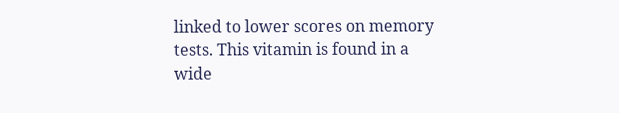linked to lower scores on memory tests. This vitamin is found in a wide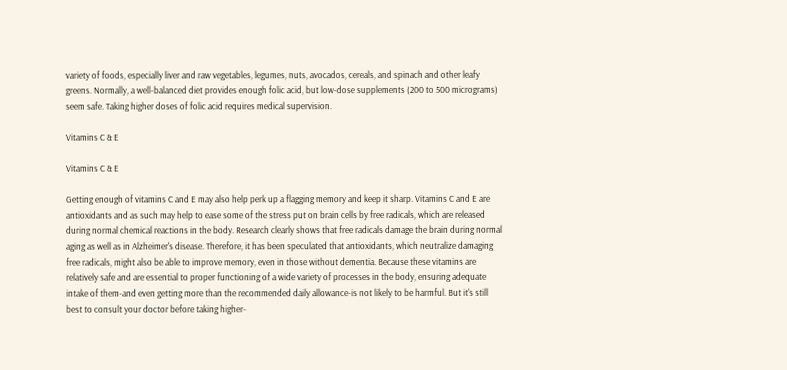variety of foods, especially liver and raw vegetables, legumes, nuts, avocados, cereals, and spinach and other leafy greens. Normally, a well-balanced diet provides enough folic acid, but low-dose supplements (200 to 500 micrograms) seem safe. Taking higher doses of folic acid requires medical supervision.

Vitamins C & E

Vitamins C & E

Getting enough of vitamins C and E may also help perk up a flagging memory and keep it sharp. Vitamins C and E are antioxidants and as such may help to ease some of the stress put on brain cells by free radicals, which are released during normal chemical reactions in the body. Research clearly shows that free radicals damage the brain during normal aging as well as in Alzheimer's disease. Therefore, it has been speculated that antioxidants, which neutralize damaging free radicals, might also be able to improve memory, even in those without dementia. Because these vitamins are relatively safe and are essential to proper functioning of a wide variety of processes in the body, ensuring adequate intake of them-and even getting more than the recommended daily allowance-is not likely to be harmful. But it's still best to consult your doctor before taking higher-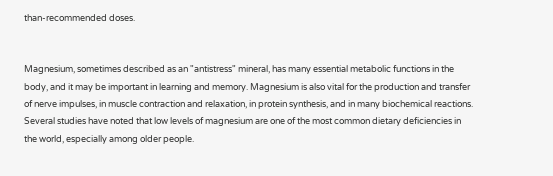than-recommended doses.


Magnesium, sometimes described as an "antistress" mineral, has many essential metabolic functions in the body, and it may be important in learning and memory. Magnesium is also vital for the production and transfer of nerve impulses, in muscle contraction and relaxation, in protein synthesis, and in many biochemical reactions. Several studies have noted that low levels of magnesium are one of the most common dietary deficiencies in the world, especially among older people.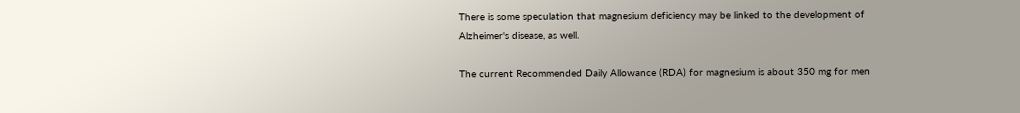There is some speculation that magnesium deficiency may be linked to the development of Alzheimer's disease, as well.

The current Recommended Daily Allowance (RDA) for magnesium is about 350 mg for men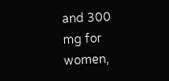and 300 mg for women,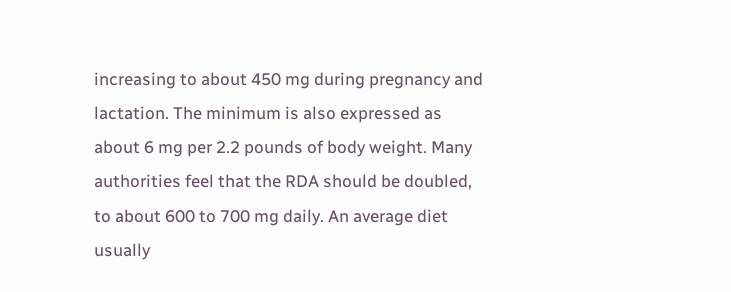increasing to about 450 mg during pregnancy and lactation. The minimum is also expressed as about 6 mg per 2.2 pounds of body weight. Many authorities feel that the RDA should be doubled, to about 600 to 700 mg daily. An average diet usually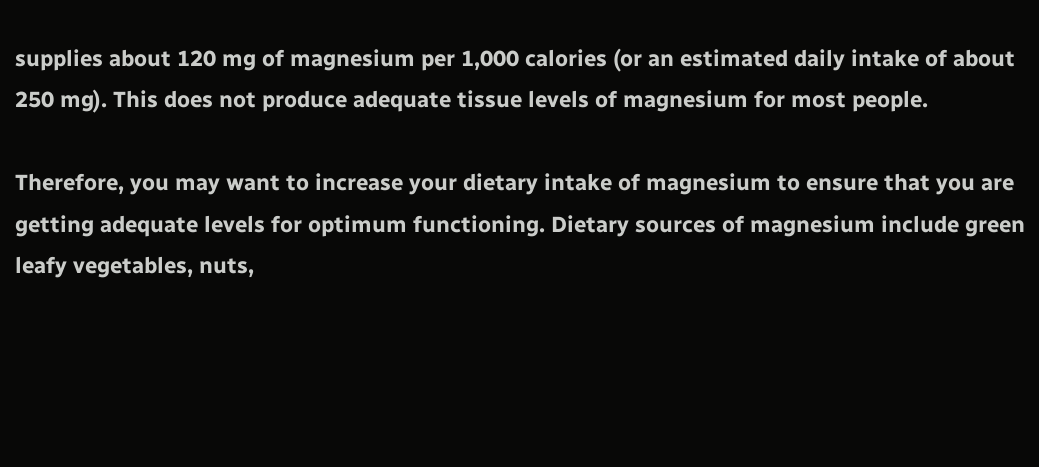supplies about 120 mg of magnesium per 1,000 calories (or an estimated daily intake of about 250 mg). This does not produce adequate tissue levels of magnesium for most people.

Therefore, you may want to increase your dietary intake of magnesium to ensure that you are getting adequate levels for optimum functioning. Dietary sources of magnesium include green leafy vegetables, nuts,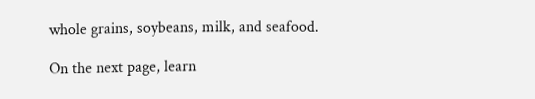whole grains, soybeans, milk, and seafood.

On the next page, learn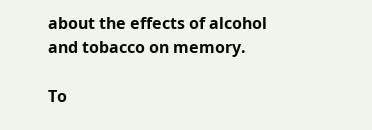about the effects of alcohol and tobacco on memory.

To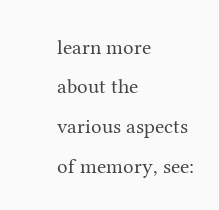learn more about the various aspects of memory, see: